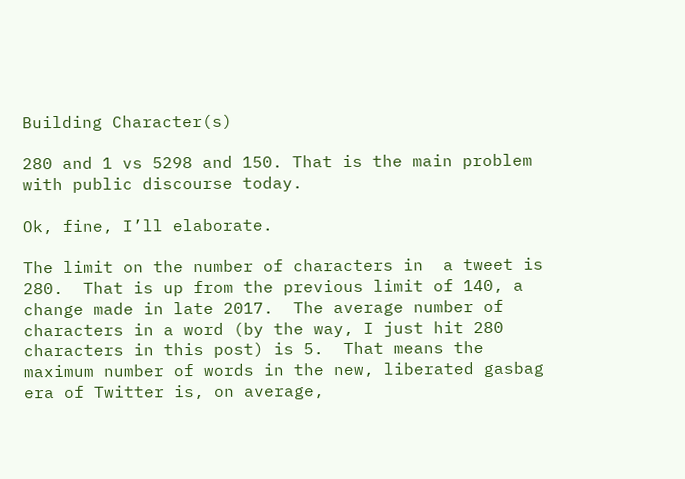Building Character(s)

280 and 1 vs 5298 and 150. That is the main problem with public discourse today.

Ok, fine, I’ll elaborate.

The limit on the number of characters in  a tweet is 280.  That is up from the previous limit of 140, a change made in late 2017.  The average number of characters in a word (by the way, I just hit 280 characters in this post) is 5.  That means the maximum number of words in the new, liberated gasbag era of Twitter is, on average,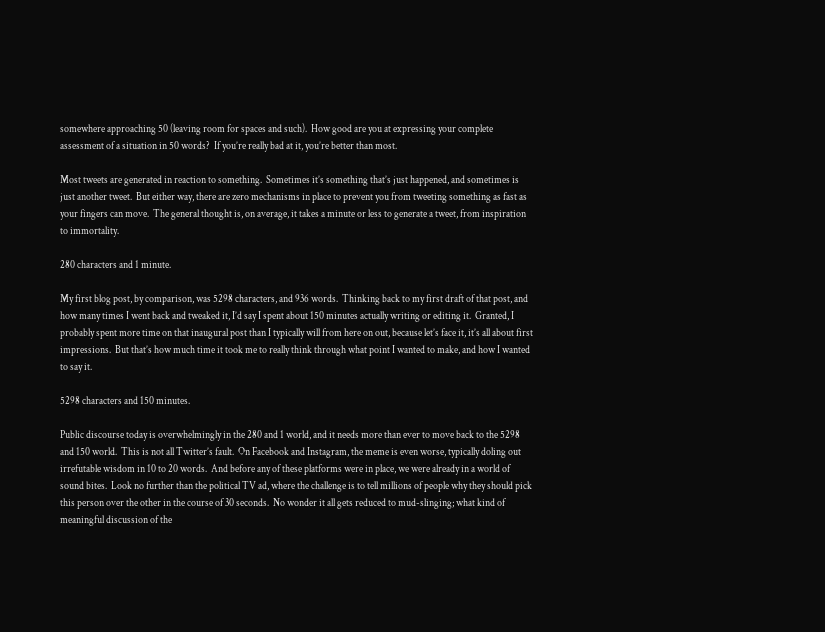somewhere approaching 50 (leaving room for spaces and such).  How good are you at expressing your complete assessment of a situation in 50 words?  If you’re really bad at it, you’re better than most.

Most tweets are generated in reaction to something.  Sometimes it’s something that’s just happened, and sometimes is just another tweet.  But either way, there are zero mechanisms in place to prevent you from tweeting something as fast as your fingers can move.  The general thought is, on average, it takes a minute or less to generate a tweet, from inspiration to immortality.

280 characters and 1 minute.

My first blog post, by comparison, was 5298 characters, and 936 words.  Thinking back to my first draft of that post, and how many times I went back and tweaked it, I’d say I spent about 150 minutes actually writing or editing it.  Granted, I probably spent more time on that inaugural post than I typically will from here on out, because let’s face it, it’s all about first impressions.  But that’s how much time it took me to really think through what point I wanted to make, and how I wanted to say it.

5298 characters and 150 minutes.

Public discourse today is overwhelmingly in the 280 and 1 world, and it needs more than ever to move back to the 5298 and 150 world.  This is not all Twitter’s fault.  On Facebook and Instagram, the meme is even worse, typically doling out irrefutable wisdom in 10 to 20 words.  And before any of these platforms were in place, we were already in a world of sound bites.  Look no further than the political TV ad, where the challenge is to tell millions of people why they should pick this person over the other in the course of 30 seconds.  No wonder it all gets reduced to mud-slinging; what kind of meaningful discussion of the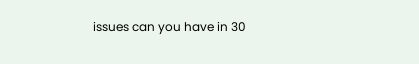issues can you have in 30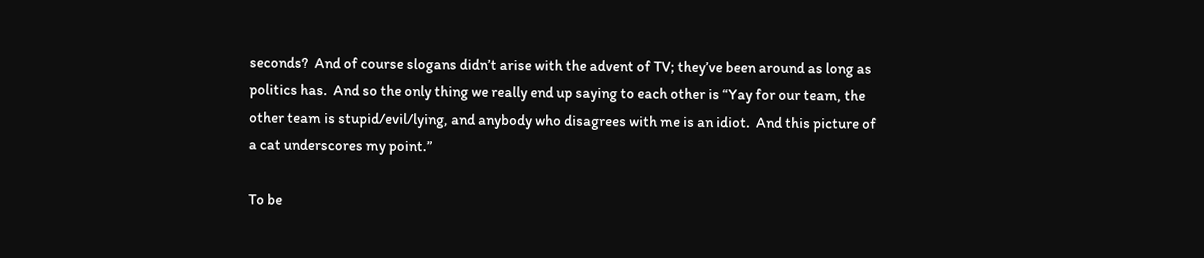seconds?  And of course slogans didn’t arise with the advent of TV; they’ve been around as long as politics has.  And so the only thing we really end up saying to each other is “Yay for our team, the other team is stupid/evil/lying, and anybody who disagrees with me is an idiot.  And this picture of a cat underscores my point.”

To be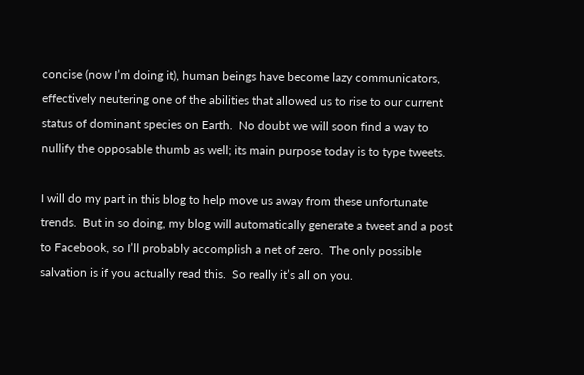concise (now I’m doing it), human beings have become lazy communicators, effectively neutering one of the abilities that allowed us to rise to our current status of dominant species on Earth.  No doubt we will soon find a way to nullify the opposable thumb as well; its main purpose today is to type tweets.

I will do my part in this blog to help move us away from these unfortunate trends.  But in so doing, my blog will automatically generate a tweet and a post to Facebook, so I’ll probably accomplish a net of zero.  The only possible salvation is if you actually read this.  So really it’s all on you.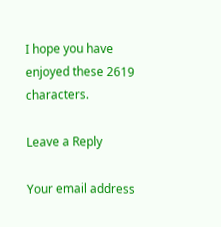I hope you have enjoyed these 2619 characters.

Leave a Reply

Your email address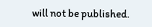will not be published.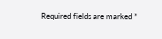Required fields are marked *